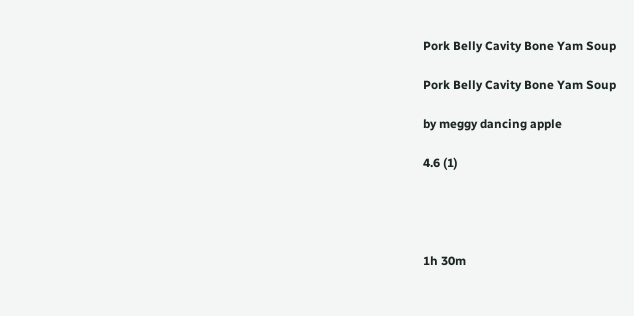Pork Belly Cavity Bone Yam Soup

Pork Belly Cavity Bone Yam Soup

by meggy dancing apple

4.6 (1)




1h 30m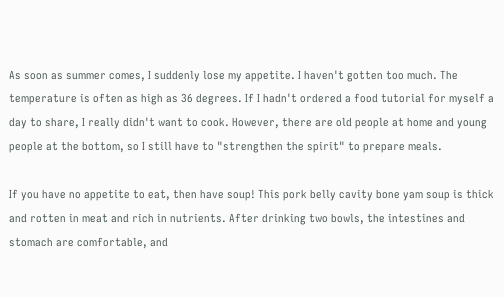As soon as summer comes, I suddenly lose my appetite. I haven't gotten too much. The temperature is often as high as 36 degrees. If I hadn't ordered a food tutorial for myself a day to share, I really didn't want to cook. However, there are old people at home and young people at the bottom, so I still have to "strengthen the spirit" to prepare meals.

If you have no appetite to eat, then have soup! This pork belly cavity bone yam soup is thick and rotten in meat and rich in nutrients. After drinking two bowls, the intestines and stomach are comfortable, and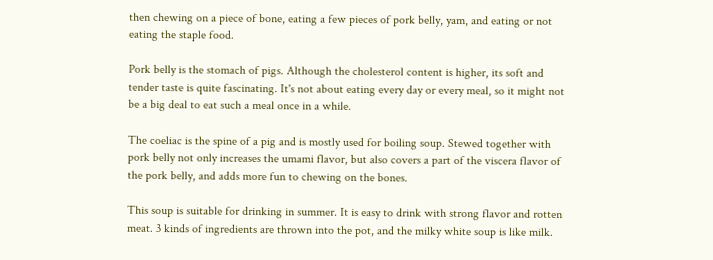then chewing on a piece of bone, eating a few pieces of pork belly, yam, and eating or not eating the staple food.

Pork belly is the stomach of pigs. Although the cholesterol content is higher, its soft and tender taste is quite fascinating. It's not about eating every day or every meal, so it might not be a big deal to eat such a meal once in a while.

The coeliac is the spine of a pig and is mostly used for boiling soup. Stewed together with pork belly not only increases the umami flavor, but also covers a part of the viscera flavor of the pork belly, and adds more fun to chewing on the bones.

This soup is suitable for drinking in summer. It is easy to drink with strong flavor and rotten meat. 3 kinds of ingredients are thrown into the pot, and the milky white soup is like milk.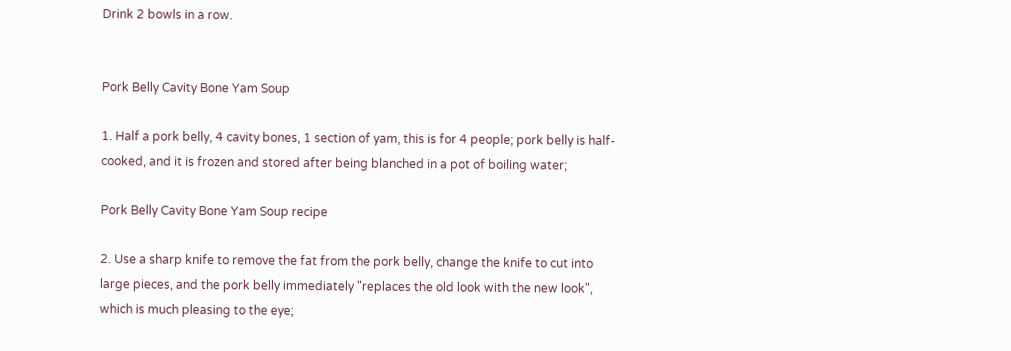Drink 2 bowls in a row.


Pork Belly Cavity Bone Yam Soup

1. Half a pork belly, 4 cavity bones, 1 section of yam, this is for 4 people; pork belly is half-cooked, and it is frozen and stored after being blanched in a pot of boiling water;

Pork Belly Cavity Bone Yam Soup recipe

2. Use a sharp knife to remove the fat from the pork belly, change the knife to cut into large pieces, and the pork belly immediately "replaces the old look with the new look", which is much pleasing to the eye;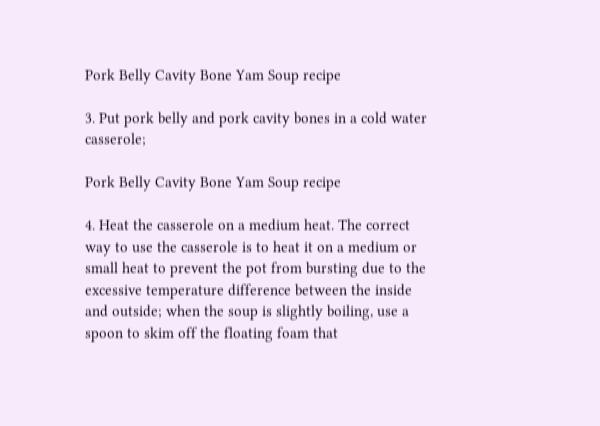Pork Belly Cavity Bone Yam Soup recipe

3. Put pork belly and pork cavity bones in a cold water casserole;

Pork Belly Cavity Bone Yam Soup recipe

4. Heat the casserole on a medium heat. The correct way to use the casserole is to heat it on a medium or small heat to prevent the pot from bursting due to the excessive temperature difference between the inside and outside; when the soup is slightly boiling, use a spoon to skim off the floating foam that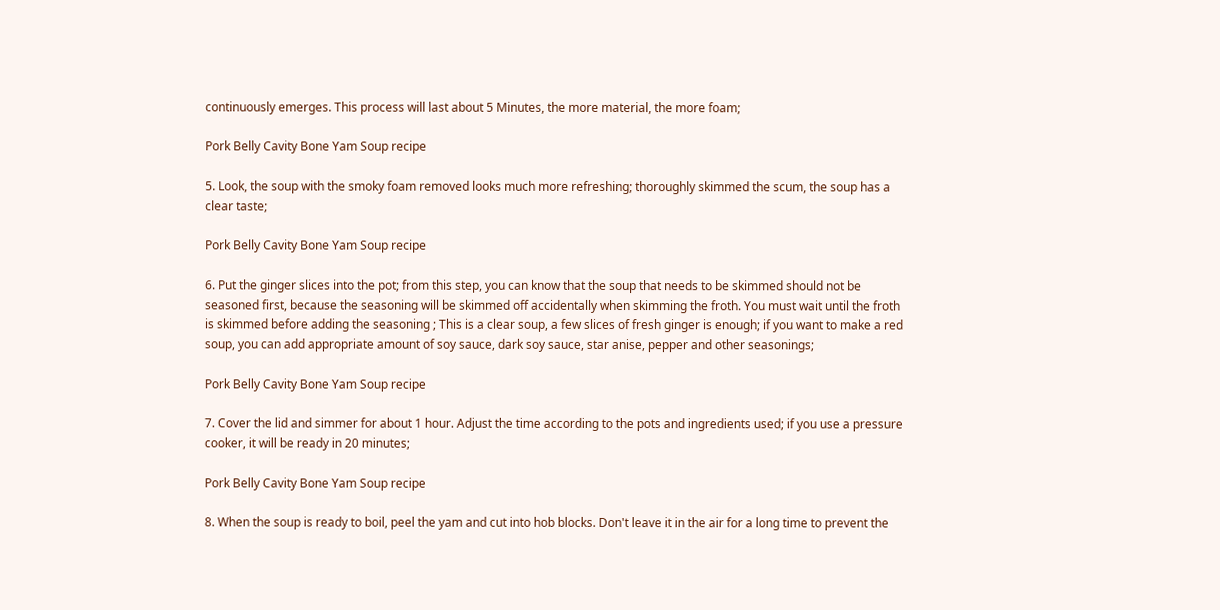continuously emerges. This process will last about 5 Minutes, the more material, the more foam;

Pork Belly Cavity Bone Yam Soup recipe

5. Look, the soup with the smoky foam removed looks much more refreshing; thoroughly skimmed the scum, the soup has a clear taste;

Pork Belly Cavity Bone Yam Soup recipe

6. Put the ginger slices into the pot; from this step, you can know that the soup that needs to be skimmed should not be seasoned first, because the seasoning will be skimmed off accidentally when skimming the froth. You must wait until the froth is skimmed before adding the seasoning ; This is a clear soup, a few slices of fresh ginger is enough; if you want to make a red soup, you can add appropriate amount of soy sauce, dark soy sauce, star anise, pepper and other seasonings;

Pork Belly Cavity Bone Yam Soup recipe

7. Cover the lid and simmer for about 1 hour. Adjust the time according to the pots and ingredients used; if you use a pressure cooker, it will be ready in 20 minutes;

Pork Belly Cavity Bone Yam Soup recipe

8. When the soup is ready to boil, peel the yam and cut into hob blocks. Don't leave it in the air for a long time to prevent the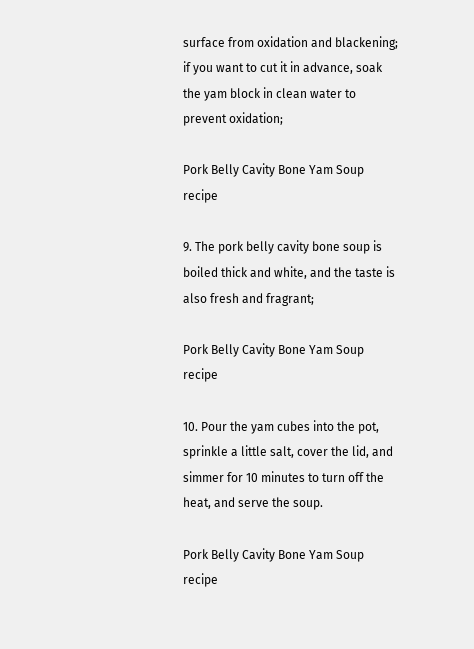surface from oxidation and blackening; if you want to cut it in advance, soak the yam block in clean water to prevent oxidation;

Pork Belly Cavity Bone Yam Soup recipe

9. The pork belly cavity bone soup is boiled thick and white, and the taste is also fresh and fragrant;

Pork Belly Cavity Bone Yam Soup recipe

10. Pour the yam cubes into the pot, sprinkle a little salt, cover the lid, and simmer for 10 minutes to turn off the heat, and serve the soup.

Pork Belly Cavity Bone Yam Soup recipe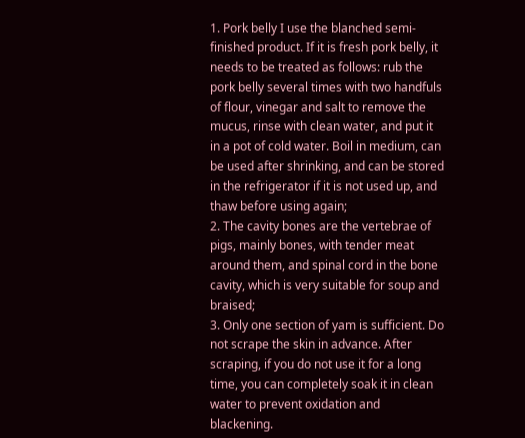1. Pork belly I use the blanched semi-finished product. If it is fresh pork belly, it needs to be treated as follows: rub the pork belly several times with two handfuls of flour, vinegar and salt to remove the mucus, rinse with clean water, and put it in a pot of cold water. Boil in medium, can be used after shrinking, and can be stored in the refrigerator if it is not used up, and thaw before using again;
2. The cavity bones are the vertebrae of pigs, mainly bones, with tender meat around them, and spinal cord in the bone cavity, which is very suitable for soup and braised;
3. Only one section of yam is sufficient. Do not scrape the skin in advance. After scraping, if you do not use it for a long time, you can completely soak it in clean water to prevent oxidation and blackening.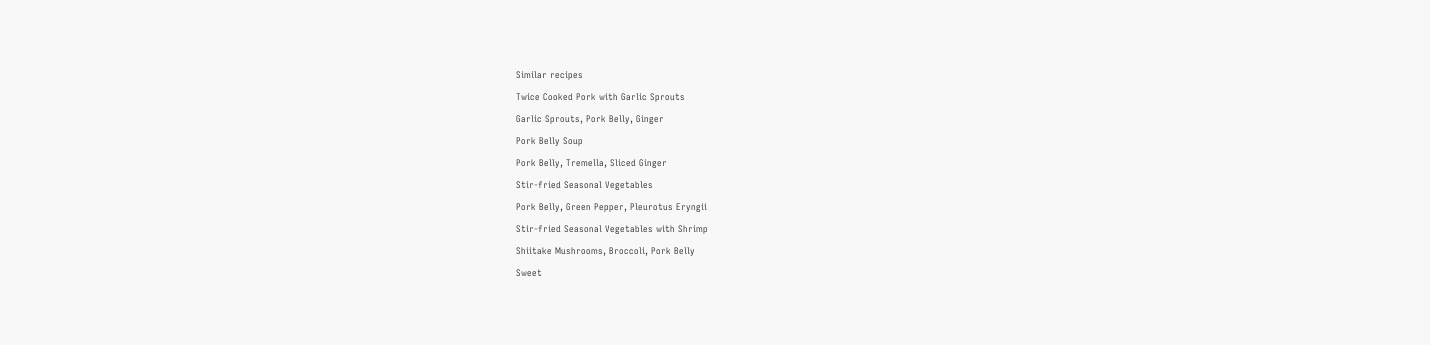Similar recipes

Twice Cooked Pork with Garlic Sprouts

Garlic Sprouts, Pork Belly, Ginger

Pork Belly Soup

Pork Belly, Tremella, Sliced Ginger

Stir-fried Seasonal Vegetables

Pork Belly, Green Pepper, Pleurotus Eryngii

Stir-fried Seasonal Vegetables with Shrimp

Shiitake Mushrooms, Broccoli, Pork Belly

Sweet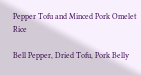Pepper Tofu and Minced Pork Omelet Rice

Bell Pepper, Dried Tofu, Pork Belly